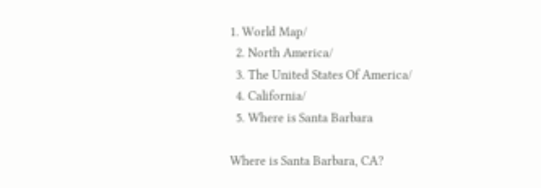1. World Map/
  2. North America/
  3. The United States Of America/
  4. California/
  5. Where is Santa Barbara

Where is Santa Barbara, CA?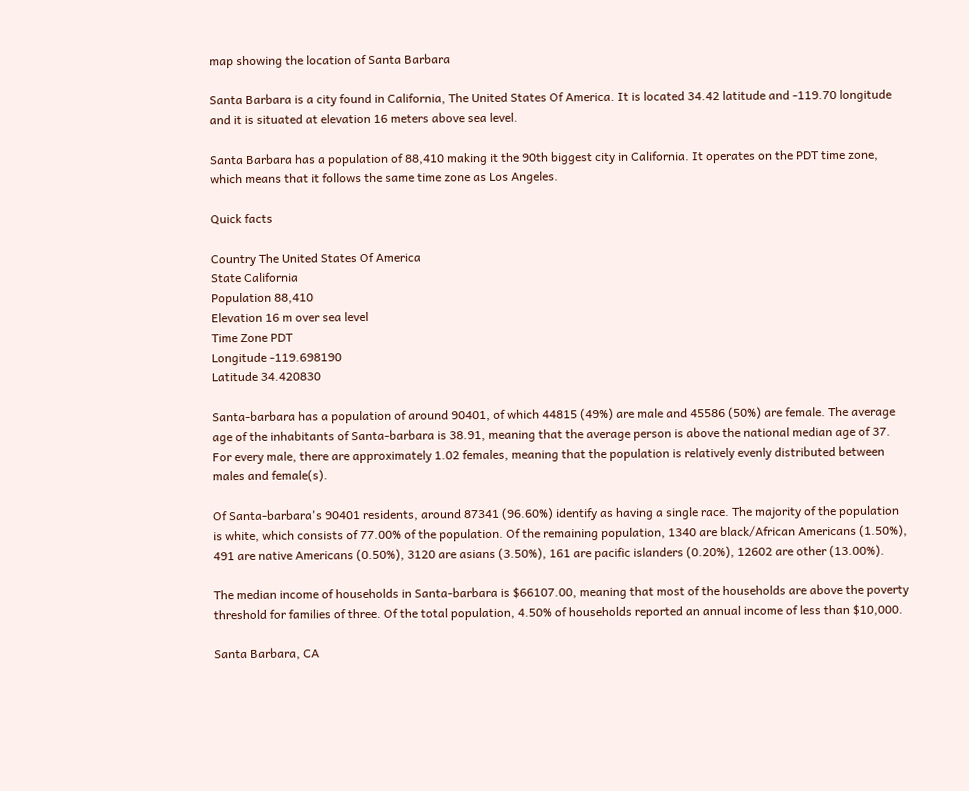map showing the location of Santa Barbara

Santa Barbara is a city found in California, The United States Of America. It is located 34.42 latitude and -119.70 longitude and it is situated at elevation 16 meters above sea level.

Santa Barbara has a population of 88,410 making it the 90th biggest city in California. It operates on the PDT time zone, which means that it follows the same time zone as Los Angeles.

Quick facts

Country The United States Of America
State California
Population 88,410
Elevation 16 m over sea level
Time Zone PDT
Longitude -119.698190
Latitude 34.420830

Santa-barbara has a population of around 90401, of which 44815 (49%) are male and 45586 (50%) are female. The average age of the inhabitants of Santa-barbara is 38.91, meaning that the average person is above the national median age of 37. For every male, there are approximately 1.02 females, meaning that the population is relatively evenly distributed between males and female(s).

Of Santa-barbara's 90401 residents, around 87341 (96.60%) identify as having a single race. The majority of the population is white, which consists of 77.00% of the population. Of the remaining population, 1340 are black/African Americans (1.50%), 491 are native Americans (0.50%), 3120 are asians (3.50%), 161 are pacific islanders (0.20%), 12602 are other (13.00%).

The median income of households in Santa-barbara is $66107.00, meaning that most of the households are above the poverty threshold for families of three. Of the total population, 4.50% of households reported an annual income of less than $10,000.

Santa Barbara, CA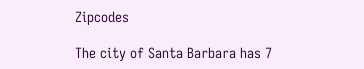Zipcodes

The city of Santa Barbara has 7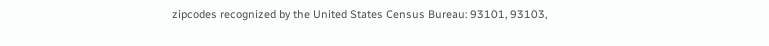zipcodes recognized by the United States Census Bureau: 93101, 93103,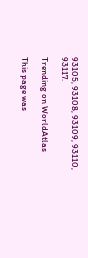93105, 93108, 93109, 93110, 93117.

Trending on WorldAtlas

This page was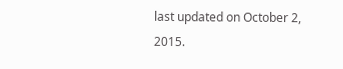last updated on October 2, 2015.